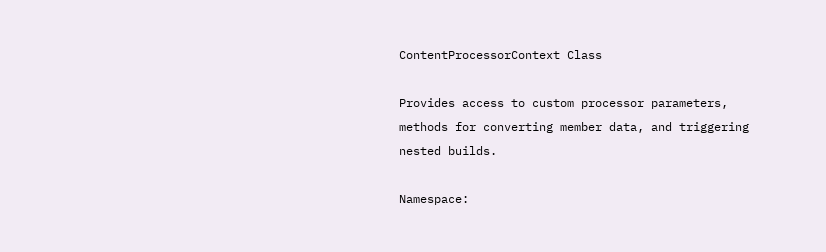ContentProcessorContext Class

Provides access to custom processor parameters, methods for converting member data, and triggering nested builds.

Namespace: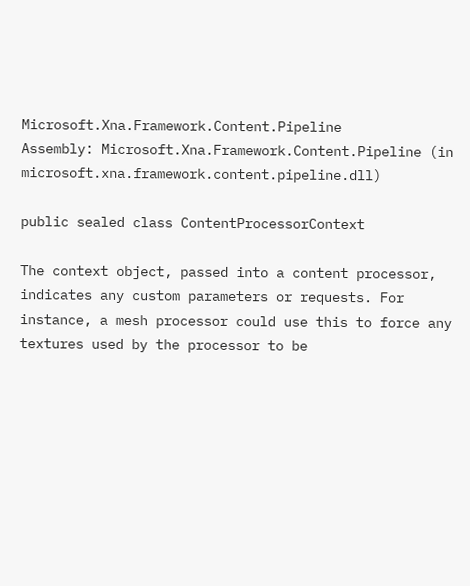Microsoft.Xna.Framework.Content.Pipeline
Assembly: Microsoft.Xna.Framework.Content.Pipeline (in microsoft.xna.framework.content.pipeline.dll)

public sealed class ContentProcessorContext

The context object, passed into a content processor, indicates any custom parameters or requests. For instance, a mesh processor could use this to force any textures used by the processor to be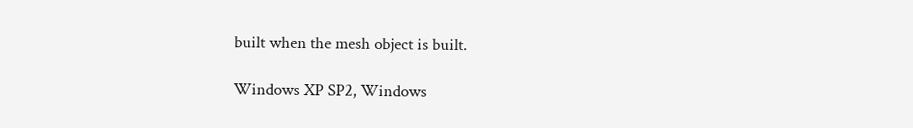built when the mesh object is built.

Windows XP SP2, Windows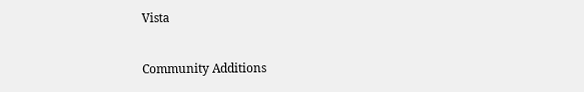Vista

Community Additions